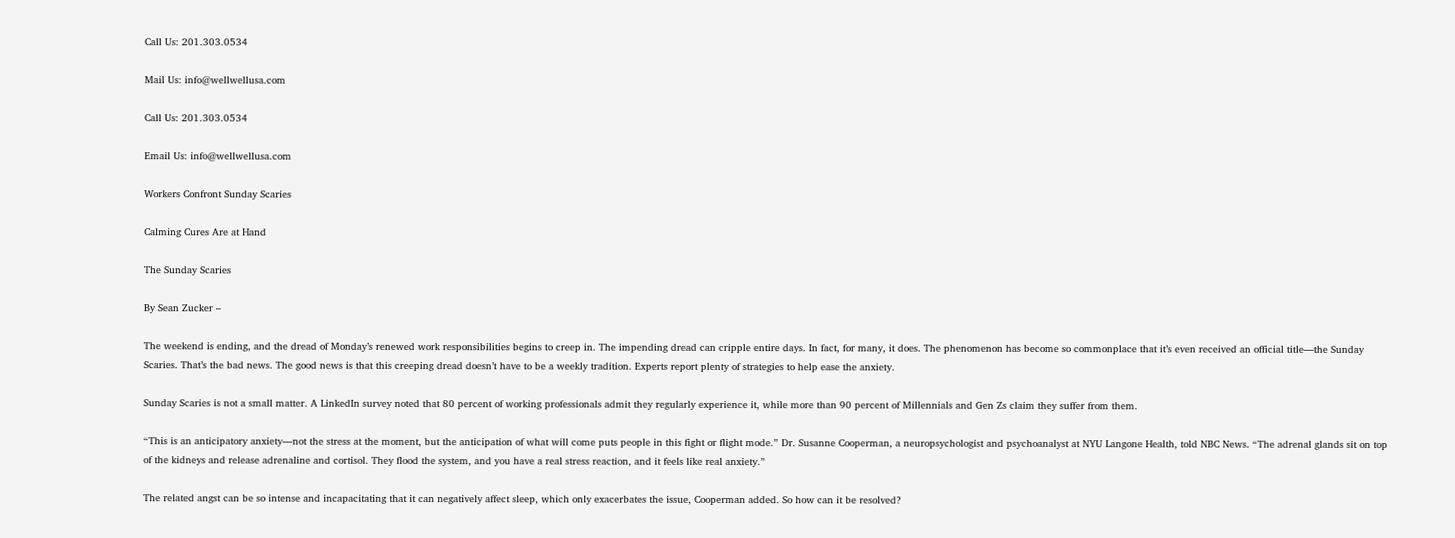Call Us: 201.303.0534

Mail Us: info@wellwellusa.com

Call Us: 201.303.0534

Email Us: info@wellwellusa.com

Workers Confront Sunday Scaries

Calming Cures Are at Hand

The Sunday Scaries

By Sean Zucker –

The weekend is ending, and the dread of Monday’s renewed work responsibilities begins to creep in. The impending dread can cripple entire days. In fact, for many, it does. The phenomenon has become so commonplace that it’s even received an official title—the Sunday Scaries. That’s the bad news. The good news is that this creeping dread doesn’t have to be a weekly tradition. Experts report plenty of strategies to help ease the anxiety.

Sunday Scaries is not a small matter. A LinkedIn survey noted that 80 percent of working professionals admit they regularly experience it, while more than 90 percent of Millennials and Gen Zs claim they suffer from them.

“This is an anticipatory anxiety—not the stress at the moment, but the anticipation of what will come puts people in this fight or flight mode.” Dr. Susanne Cooperman, a neuropsychologist and psychoanalyst at NYU Langone Health, told NBC News. “The adrenal glands sit on top of the kidneys and release adrenaline and cortisol. They flood the system, and you have a real stress reaction, and it feels like real anxiety.”

The related angst can be so intense and incapacitating that it can negatively affect sleep, which only exacerbates the issue, Cooperman added. So how can it be resolved?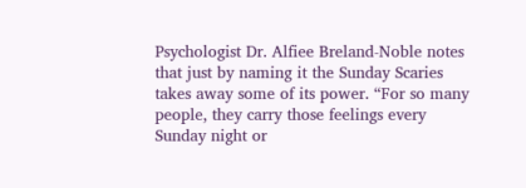Psychologist Dr. Alfiee Breland-Noble notes that just by naming it the Sunday Scaries takes away some of its power. “For so many people, they carry those feelings every Sunday night or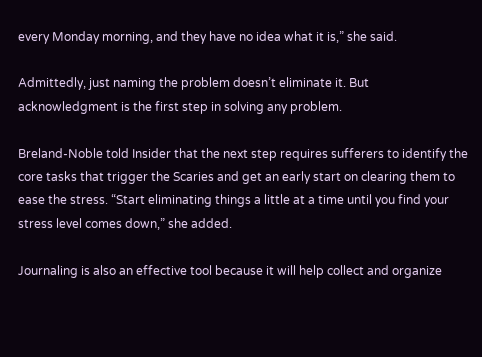every Monday morning, and they have no idea what it is,” she said.

Admittedly, just naming the problem doesn’t eliminate it. But acknowledgment is the first step in solving any problem.

Breland-Noble told Insider that the next step requires sufferers to identify the core tasks that trigger the Scaries and get an early start on clearing them to ease the stress. “Start eliminating things a little at a time until you find your stress level comes down,” she added.

Journaling is also an effective tool because it will help collect and organize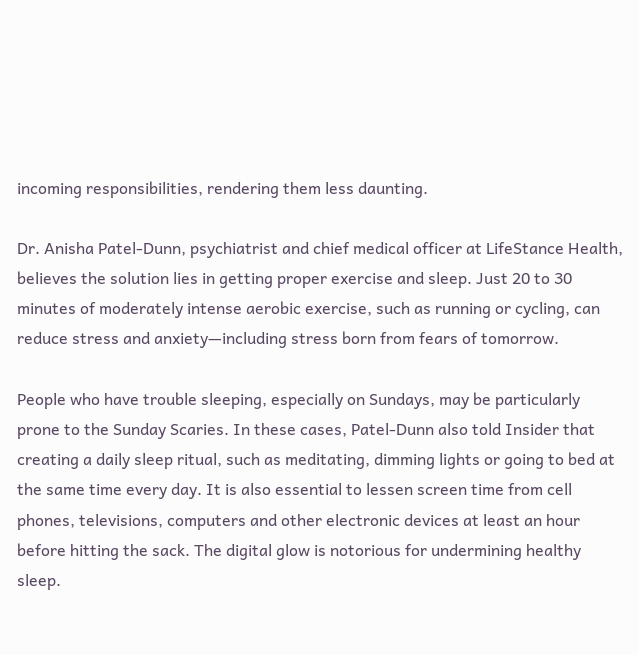incoming responsibilities, rendering them less daunting.

Dr. Anisha Patel-Dunn, psychiatrist and chief medical officer at LifeStance Health, believes the solution lies in getting proper exercise and sleep. Just 20 to 30 minutes of moderately intense aerobic exercise, such as running or cycling, can reduce stress and anxiety—including stress born from fears of tomorrow.

People who have trouble sleeping, especially on Sundays, may be particularly prone to the Sunday Scaries. In these cases, Patel-Dunn also told Insider that creating a daily sleep ritual, such as meditating, dimming lights or going to bed at the same time every day. It is also essential to lessen screen time from cell phones, televisions, computers and other electronic devices at least an hour before hitting the sack. The digital glow is notorious for undermining healthy sleep.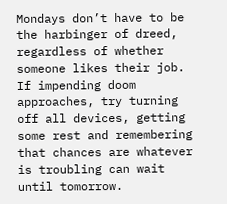Mondays don’t have to be the harbinger of dreed, regardless of whether someone likes their job. If impending doom approaches, try turning off all devices, getting some rest and remembering that chances are whatever is troubling can wait until tomorrow.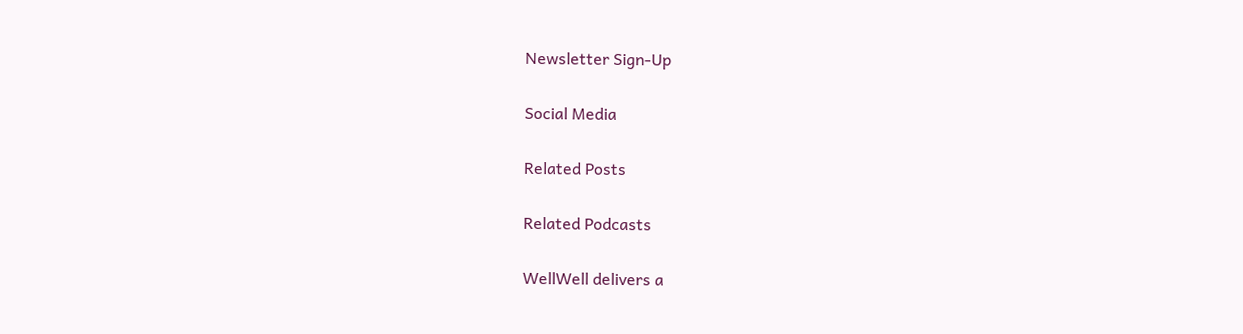Newsletter Sign-Up

Social Media

Related Posts

Related Podcasts

WellWell delivers a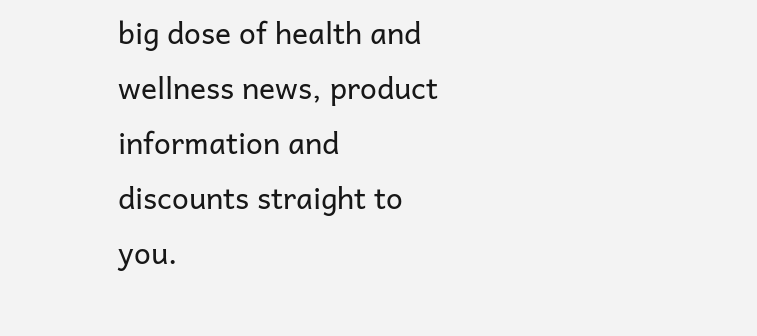big dose of health and wellness news, product information and discounts straight to you.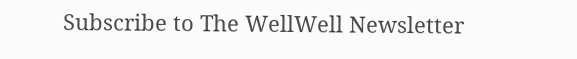Subscribe to The WellWell Newsletter